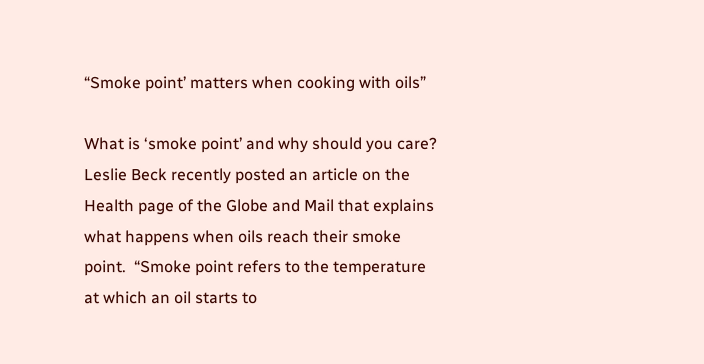“Smoke point’ matters when cooking with oils”

What is ‘smoke point’ and why should you care?  Leslie Beck recently posted an article on the Health page of the Globe and Mail that explains what happens when oils reach their smoke point.  “Smoke point refers to the temperature at which an oil starts to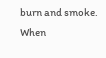burn and smoke. When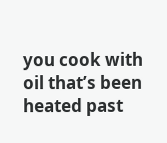you cook with oil that’s been heated past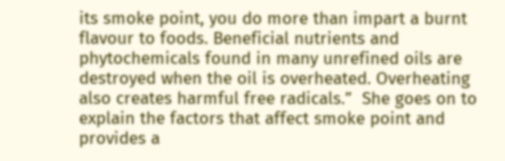its smoke point, you do more than impart a burnt flavour to foods. Beneficial nutrients and phytochemicals found in many unrefined oils are destroyed when the oil is overheated. Overheating also creates harmful free radicals.”  She goes on to explain the factors that affect smoke point and provides a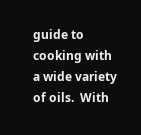guide to cooking with a wide variety of oils.  With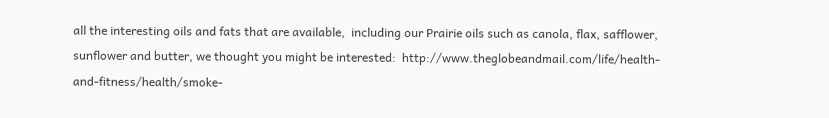all the interesting oils and fats that are available,  including our Prairie oils such as canola, flax, safflower, sunflower and butter, we thought you might be interested:  http://www.theglobeandmail.com/life/health-and-fitness/health/smoke-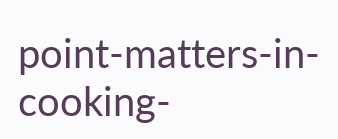point-matters-in-cooking-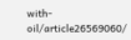with-oil/article26569060/